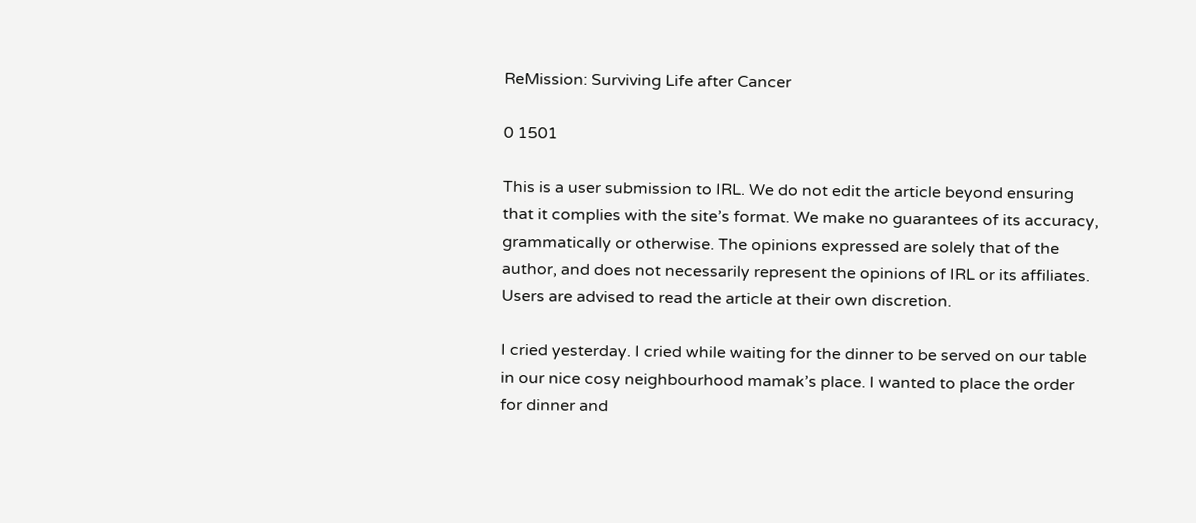ReMission: Surviving Life after Cancer

0 1501

This is a user submission to IRL. We do not edit the article beyond ensuring that it complies with the site’s format. We make no guarantees of its accuracy, grammatically or otherwise. The opinions expressed are solely that of the author, and does not necessarily represent the opinions of IRL or its affiliates. Users are advised to read the article at their own discretion.

I cried yesterday. I cried while waiting for the dinner to be served on our table in our nice cosy neighbourhood mamak’s place. I wanted to place the order for dinner and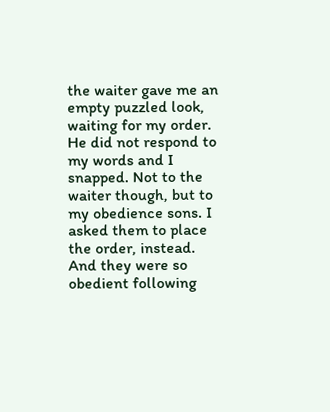the waiter gave me an empty puzzled look, waiting for my order. He did not respond to my words and I snapped. Not to the waiter though, but to my obedience sons. I asked them to place the order, instead. And they were so obedient following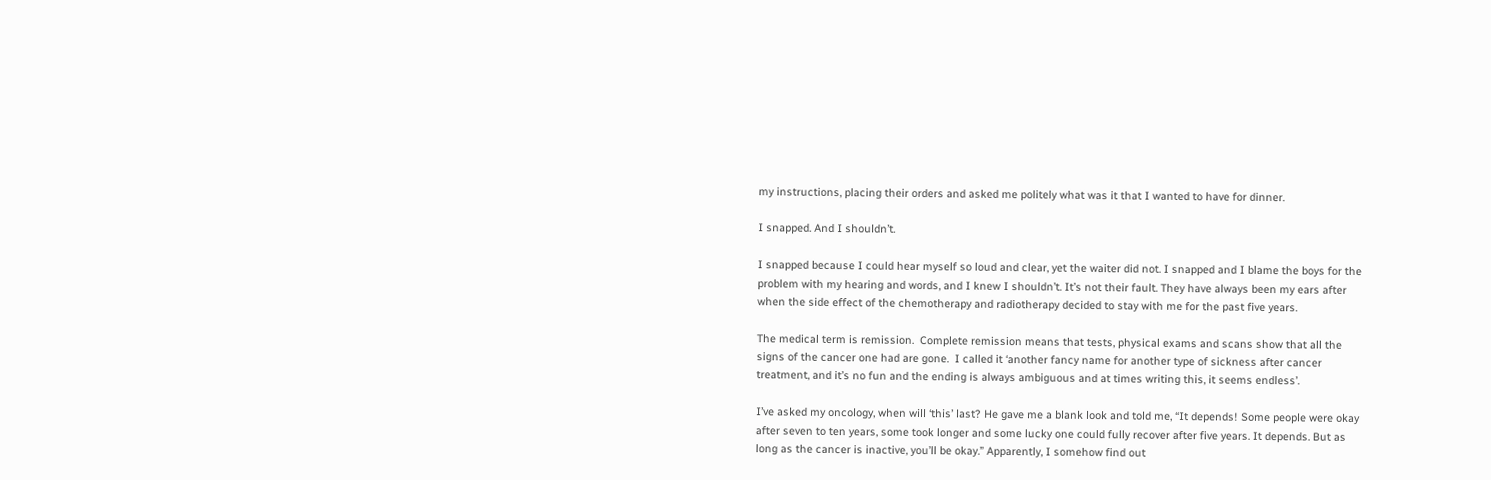my instructions, placing their orders and asked me politely what was it that I wanted to have for dinner.

I snapped. And I shouldn’t.

I snapped because I could hear myself so loud and clear, yet the waiter did not. I snapped and I blame the boys for the problem with my hearing and words, and I knew I shouldn’t. It’s not their fault. They have always been my ears after when the side effect of the chemotherapy and radiotherapy decided to stay with me for the past five years.

The medical term is remission.  Complete remission means that tests, physical exams and scans show that all the signs of the cancer one had are gone.  I called it ‘another fancy name for another type of sickness after cancer treatment, and it’s no fun and the ending is always ambiguous and at times writing this, it seems endless’.

I’ve asked my oncology, when will ‘this’ last? He gave me a blank look and told me, “It depends! Some people were okay after seven to ten years, some took longer and some lucky one could fully recover after five years. It depends. But as long as the cancer is inactive, you’ll be okay.” Apparently, I somehow find out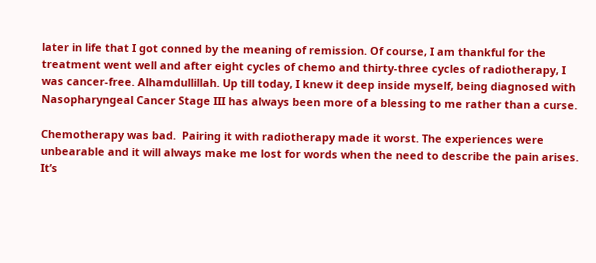later in life that I got conned by the meaning of remission. Of course, I am thankful for the treatment went well and after eight cycles of chemo and thirty-three cycles of radiotherapy, I was cancer-free. Alhamdullillah. Up till today, I knew it deep inside myself, being diagnosed with Nasopharyngeal Cancer Stage III has always been more of a blessing to me rather than a curse.

Chemotherapy was bad.  Pairing it with radiotherapy made it worst. The experiences were unbearable and it will always make me lost for words when the need to describe the pain arises. It’s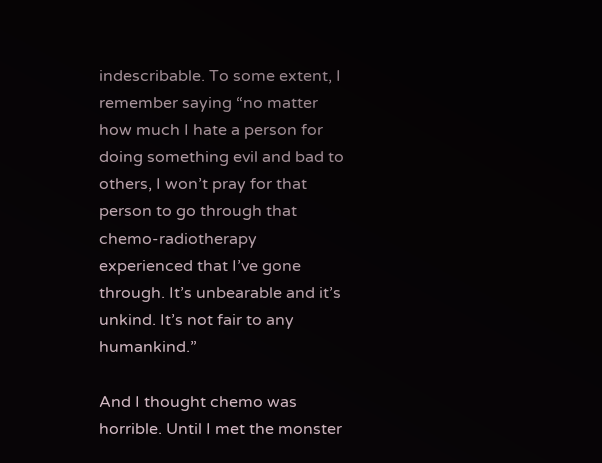indescribable. To some extent, I remember saying “no matter how much I hate a person for doing something evil and bad to others, I won’t pray for that person to go through that chemo-radiotherapy experienced that I’ve gone through. It’s unbearable and it’s unkind. It’s not fair to any humankind.”

And I thought chemo was horrible. Until I met the monster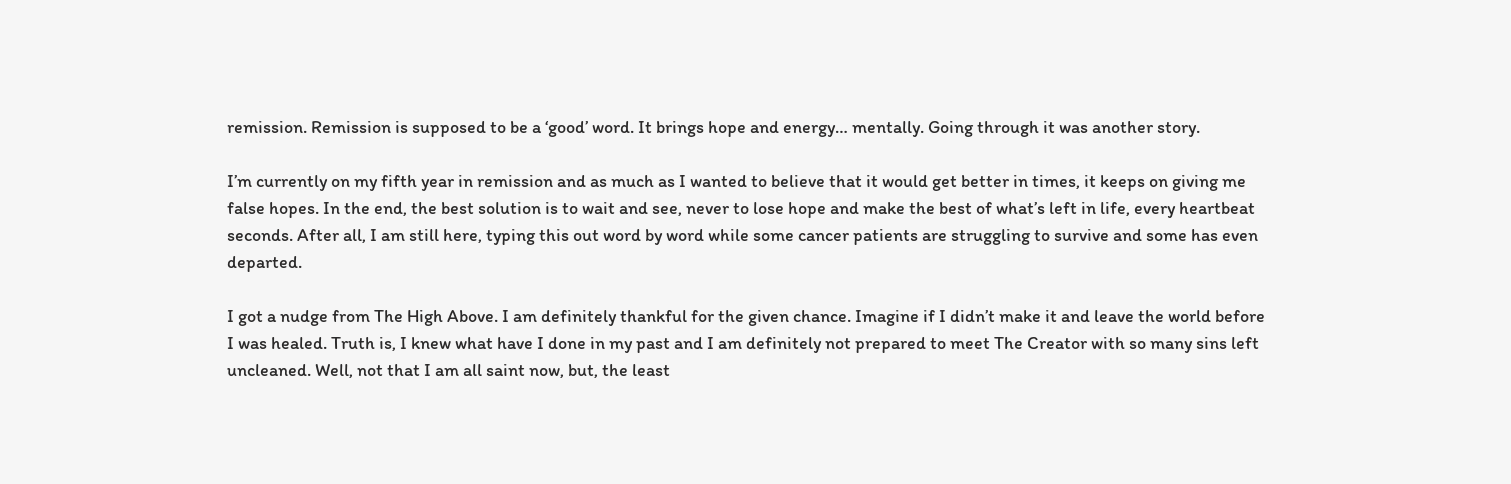remission. Remission is supposed to be a ‘good’ word. It brings hope and energy… mentally. Going through it was another story.

I’m currently on my fifth year in remission and as much as I wanted to believe that it would get better in times, it keeps on giving me false hopes. In the end, the best solution is to wait and see, never to lose hope and make the best of what’s left in life, every heartbeat seconds. After all, I am still here, typing this out word by word while some cancer patients are struggling to survive and some has even departed.

I got a nudge from The High Above. I am definitely thankful for the given chance. Imagine if I didn’t make it and leave the world before I was healed. Truth is, I knew what have I done in my past and I am definitely not prepared to meet The Creator with so many sins left uncleaned. Well, not that I am all saint now, but, the least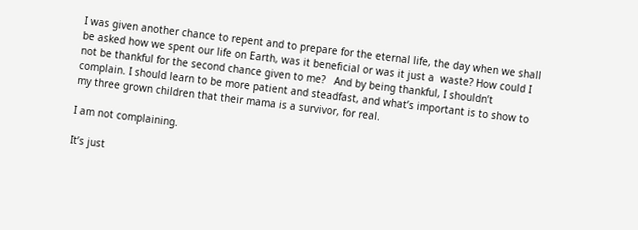I was given another chance to repent and to prepare for the eternal life, the day when we shall be asked how we spent our life on Earth, was it beneficial or was it just a  waste? How could I not be thankful for the second chance given to me?   And by being thankful, I shouldn’t complain. I should learn to be more patient and steadfast, and what’s important is to show to my three grown children that their mama is a survivor, for real.

I am not complaining.

It’s just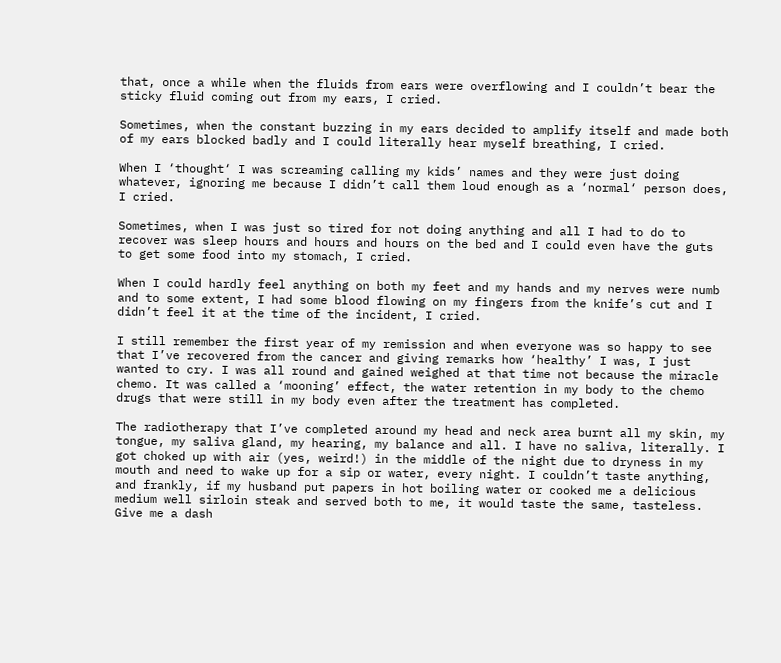that, once a while when the fluids from ears were overflowing and I couldn’t bear the sticky fluid coming out from my ears, I cried.

Sometimes, when the constant buzzing in my ears decided to amplify itself and made both of my ears blocked badly and I could literally hear myself breathing, I cried.

When I ‘thought‘ I was screaming calling my kids’ names and they were just doing whatever, ignoring me because I didn’t call them loud enough as a ‘normal‘ person does, I cried.

Sometimes, when I was just so tired for not doing anything and all I had to do to recover was sleep hours and hours and hours on the bed and I could even have the guts to get some food into my stomach, I cried.

When I could hardly feel anything on both my feet and my hands and my nerves were numb and to some extent, I had some blood flowing on my fingers from the knife’s cut and I didn’t feel it at the time of the incident, I cried.

I still remember the first year of my remission and when everyone was so happy to see that I’ve recovered from the cancer and giving remarks how ‘healthy’ I was, I just wanted to cry. I was all round and gained weighed at that time not because the miracle chemo. It was called a ‘mooning’ effect, the water retention in my body to the chemo drugs that were still in my body even after the treatment has completed.

The radiotherapy that I’ve completed around my head and neck area burnt all my skin, my tongue, my saliva gland, my hearing, my balance and all. I have no saliva, literally. I got choked up with air (yes, weird!) in the middle of the night due to dryness in my mouth and need to wake up for a sip or water, every night. I couldn’t taste anything, and frankly, if my husband put papers in hot boiling water or cooked me a delicious medium well sirloin steak and served both to me, it would taste the same, tasteless. Give me a dash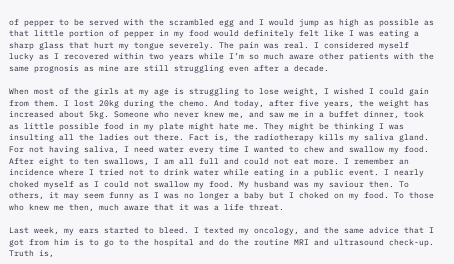of pepper to be served with the scrambled egg and I would jump as high as possible as that little portion of pepper in my food would definitely felt like I was eating a sharp glass that hurt my tongue severely. The pain was real. I considered myself lucky as I recovered within two years while I’m so much aware other patients with the same prognosis as mine are still struggling even after a decade.

When most of the girls at my age is struggling to lose weight, I wished I could gain from them. I lost 20kg during the chemo. And today, after five years, the weight has increased about 5kg. Someone who never knew me, and saw me in a buffet dinner, took as little possible food in my plate might hate me. They might be thinking I was insulting all the ladies out there. Fact is, the radiotherapy kills my saliva gland. For not having saliva, I need water every time I wanted to chew and swallow my food. After eight to ten swallows, I am all full and could not eat more. I remember an incidence where I tried not to drink water while eating in a public event. I nearly choked myself as I could not swallow my food. My husband was my saviour then. To others, it may seem funny as I was no longer a baby but I choked on my food. To those who knew me then, much aware that it was a life threat.

Last week, my ears started to bleed. I texted my oncology, and the same advice that I got from him is to go to the hospital and do the routine MRI and ultrasound check-up. Truth is,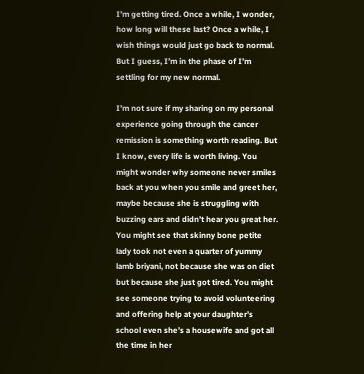I’m getting tired. Once a while, I wonder, how long will these last? Once a while, I wish things would just go back to normal. But I guess, I’m in the phase of I’m settling for my new normal.

I’m not sure if my sharing on my personal experience going through the cancer remission is something worth reading. But I know, every life is worth living. You might wonder why someone never smiles back at you when you smile and greet her, maybe because she is struggling with buzzing ears and didn’t hear you great her. You might see that skinny bone petite lady took not even a quarter of yummy lamb briyani, not because she was on diet but because she just got tired. You might see someone trying to avoid volunteering and offering help at your daughter’s school even she’s a housewife and got all the time in her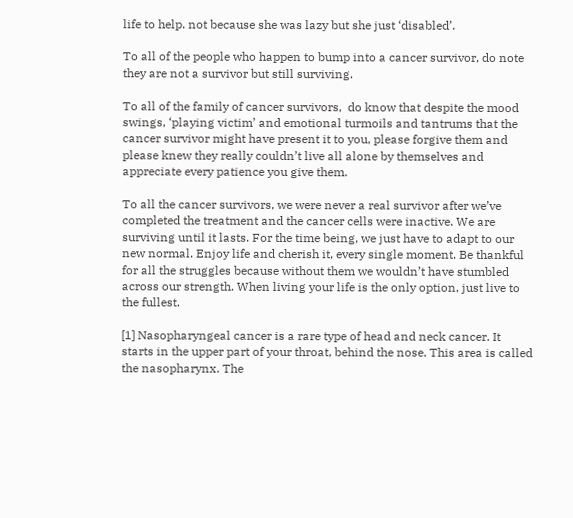life to help. not because she was lazy but she just ‘disabled’.

To all of the people who happen to bump into a cancer survivor, do note they are not a survivor but still surviving.

To all of the family of cancer survivors,  do know that despite the mood swings, ‘playing victim’ and emotional turmoils and tantrums that the cancer survivor might have present it to you, please forgive them and please knew they really couldn’t live all alone by themselves and appreciate every patience you give them.

To all the cancer survivors, we were never a real survivor after we’ve completed the treatment and the cancer cells were inactive. We are surviving until it lasts. For the time being, we just have to adapt to our new normal. Enjoy life and cherish it, every single moment. Be thankful for all the struggles because without them we wouldn’t have stumbled across our strength. When living your life is the only option, just live to the fullest.

[1] Nasopharyngeal cancer is a rare type of head and neck cancer. It starts in the upper part of your throat, behind the nose. This area is called the nasopharynx. The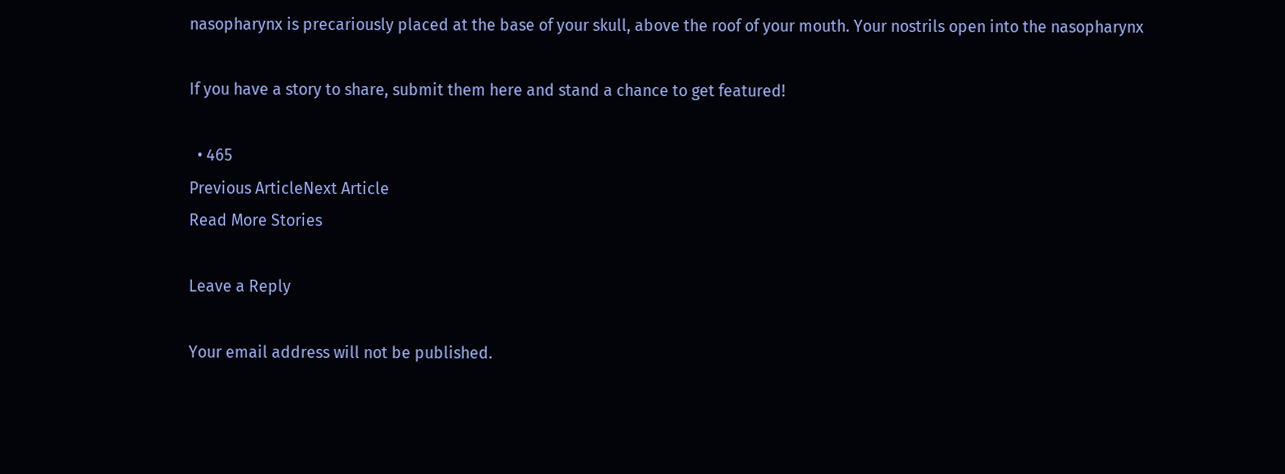nasopharynx is precariously placed at the base of your skull, above the roof of your mouth. Your nostrils open into the nasopharynx

If you have a story to share, submit them here and stand a chance to get featured!

  • 465
Previous ArticleNext Article
Read More Stories

Leave a Reply

Your email address will not be published.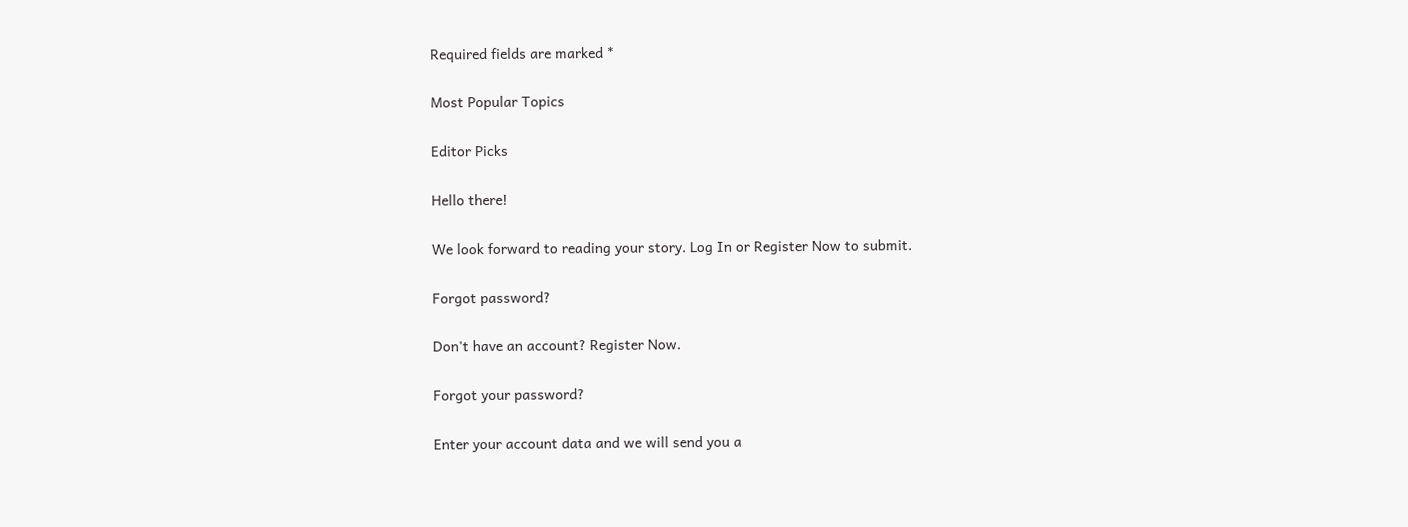Required fields are marked *

Most Popular Topics

Editor Picks

Hello there!

We look forward to reading your story. Log In or Register Now to submit.

Forgot password?

Don't have an account? Register Now.

Forgot your password?

Enter your account data and we will send you a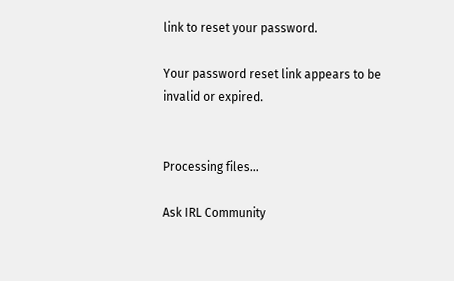link to reset your password.

Your password reset link appears to be invalid or expired.


Processing files…

Ask IRL Community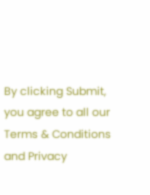By clicking Submit, you agree to all our Terms & Conditions and Privacy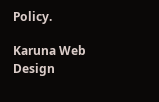Policy.

Karuna Web Design